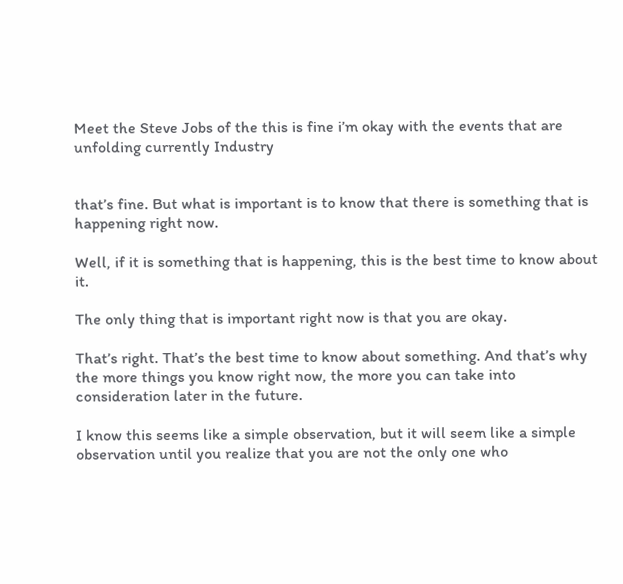Meet the Steve Jobs of the this is fine i’m okay with the events that are unfolding currently Industry


that’s fine. But what is important is to know that there is something that is happening right now.

Well, if it is something that is happening, this is the best time to know about it.

The only thing that is important right now is that you are okay.

That’s right. That’s the best time to know about something. And that’s why the more things you know right now, the more you can take into consideration later in the future.

I know this seems like a simple observation, but it will seem like a simple observation until you realize that you are not the only one who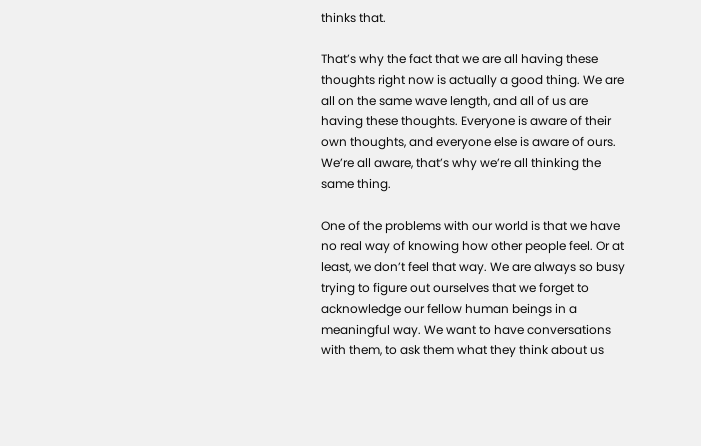thinks that.

That’s why the fact that we are all having these thoughts right now is actually a good thing. We are all on the same wave length, and all of us are having these thoughts. Everyone is aware of their own thoughts, and everyone else is aware of ours. We’re all aware, that’s why we’re all thinking the same thing.

One of the problems with our world is that we have no real way of knowing how other people feel. Or at least, we don’t feel that way. We are always so busy trying to figure out ourselves that we forget to acknowledge our fellow human beings in a meaningful way. We want to have conversations with them, to ask them what they think about us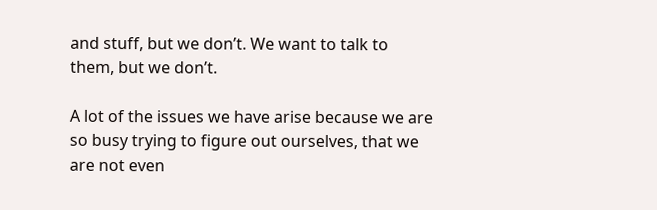and stuff, but we don’t. We want to talk to them, but we don’t.

A lot of the issues we have arise because we are so busy trying to figure out ourselves, that we are not even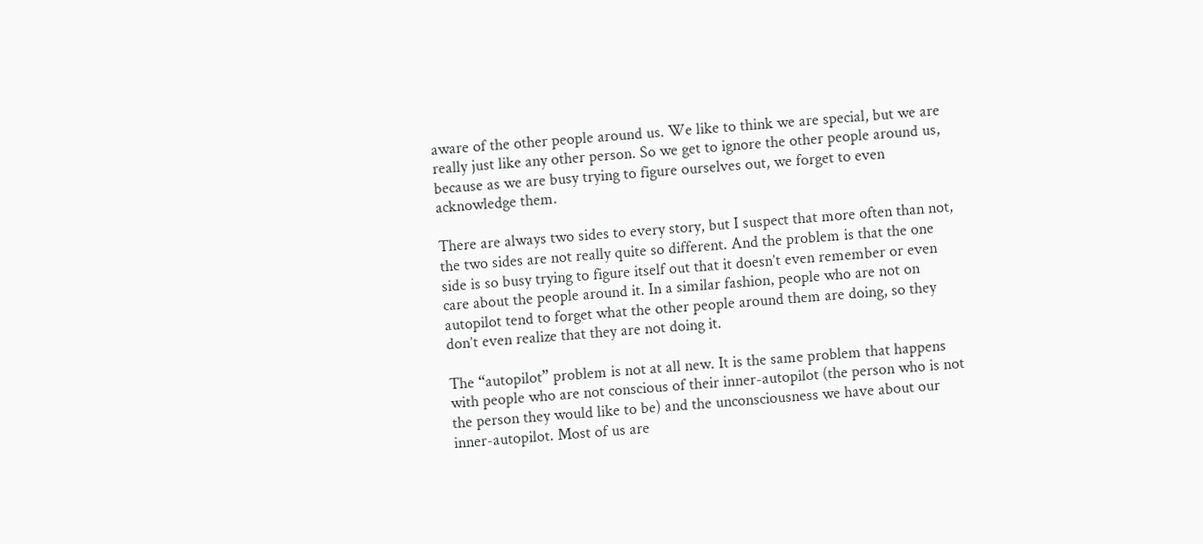aware of the other people around us. We like to think we are special, but we are really just like any other person. So we get to ignore the other people around us, because as we are busy trying to figure ourselves out, we forget to even acknowledge them.

There are always two sides to every story, but I suspect that more often than not, the two sides are not really quite so different. And the problem is that the one side is so busy trying to figure itself out that it doesn’t even remember or even care about the people around it. In a similar fashion, people who are not on autopilot tend to forget what the other people around them are doing, so they don’t even realize that they are not doing it.

The “autopilot” problem is not at all new. It is the same problem that happens with people who are not conscious of their inner-autopilot (the person who is not the person they would like to be) and the unconsciousness we have about our inner-autopilot. Most of us are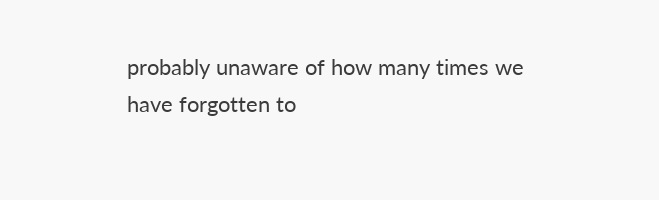probably unaware of how many times we have forgotten to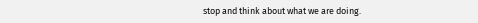stop and think about what we are doing.